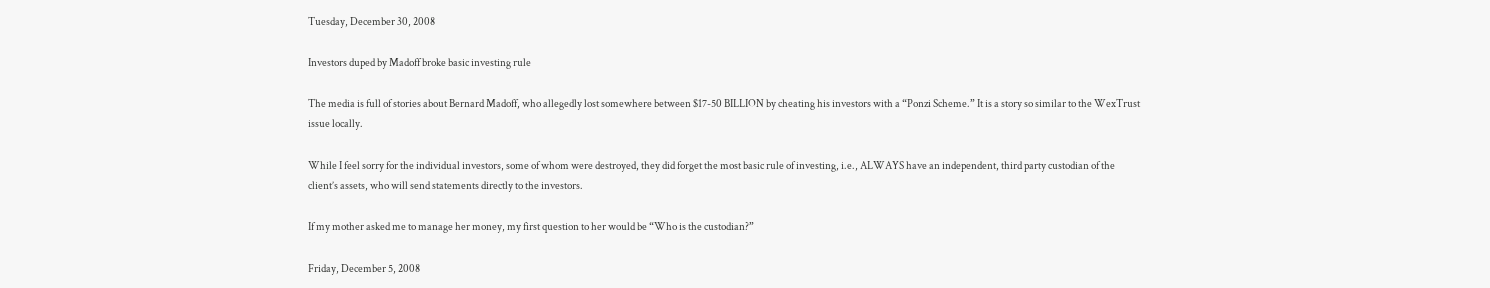Tuesday, December 30, 2008

Investors duped by Madoff broke basic investing rule

The media is full of stories about Bernard Madoff, who allegedly lost somewhere between $17-50 BILLION by cheating his investors with a “Ponzi Scheme.” It is a story so similar to the WexTrust issue locally.

While I feel sorry for the individual investors, some of whom were destroyed, they did forget the most basic rule of investing, i.e., ALWAYS have an independent, third party custodian of the client’s assets, who will send statements directly to the investors.

If my mother asked me to manage her money, my first question to her would be “Who is the custodian?”

Friday, December 5, 2008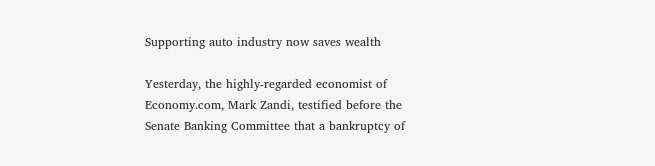Supporting auto industry now saves wealth

Yesterday, the highly-regarded economist of Economy.com, Mark Zandi, testified before the Senate Banking Committee that a bankruptcy of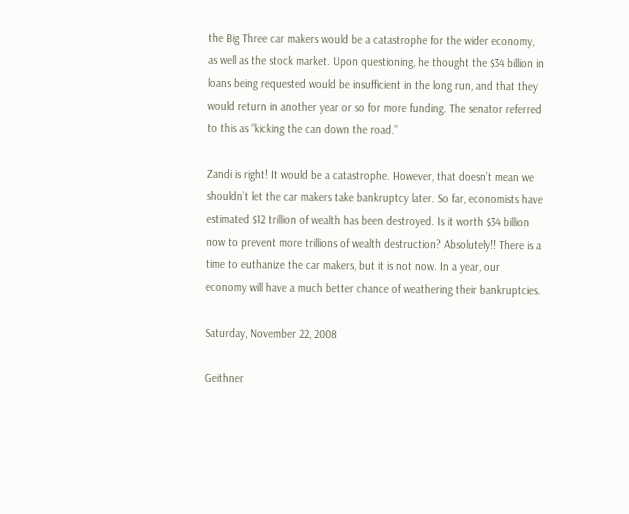the Big Three car makers would be a catastrophe for the wider economy, as well as the stock market. Upon questioning, he thought the $34 billion in loans being requested would be insufficient in the long run, and that they would return in another year or so for more funding. The senator referred to this as “kicking the can down the road.”

Zandi is right! It would be a catastrophe. However, that doesn’t mean we shouldn’t let the car makers take bankruptcy later. So far, economists have estimated $12 trillion of wealth has been destroyed. Is it worth $34 billion now to prevent more trillions of wealth destruction? Absolutely!! There is a time to euthanize the car makers, but it is not now. In a year, our economy will have a much better chance of weathering their bankruptcies.

Saturday, November 22, 2008

Geithner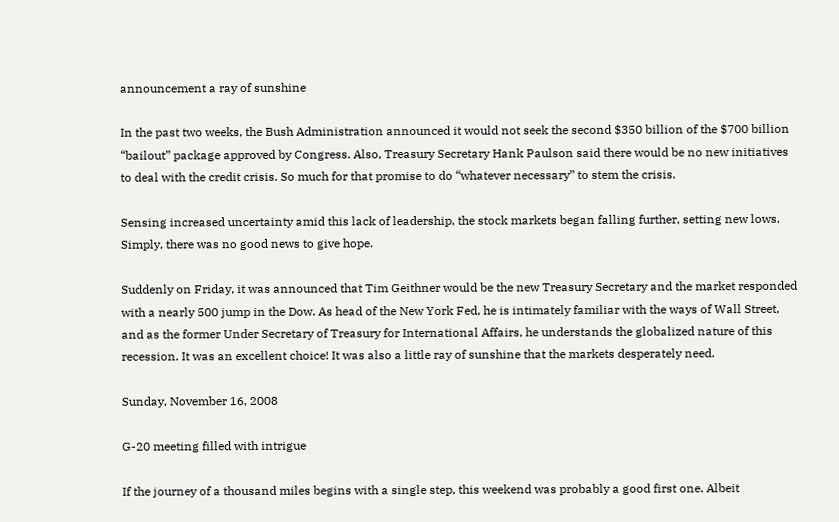announcement a ray of sunshine

In the past two weeks, the Bush Administration announced it would not seek the second $350 billion of the $700 billion “bailout” package approved by Congress. Also, Treasury Secretary Hank Paulson said there would be no new initiatives to deal with the credit crisis. So much for that promise to do “whatever necessary” to stem the crisis.

Sensing increased uncertainty amid this lack of leadership, the stock markets began falling further, setting new lows. Simply, there was no good news to give hope.

Suddenly on Friday, it was announced that Tim Geithner would be the new Treasury Secretary and the market responded with a nearly 500 jump in the Dow. As head of the New York Fed, he is intimately familiar with the ways of Wall Street, and as the former Under Secretary of Treasury for International Affairs, he understands the globalized nature of this recession. It was an excellent choice! It was also a little ray of sunshine that the markets desperately need.

Sunday, November 16, 2008

G-20 meeting filled with intrigue

If the journey of a thousand miles begins with a single step, this weekend was probably a good first one. Albeit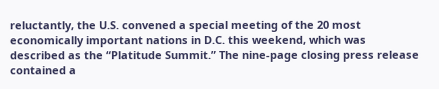reluctantly, the U.S. convened a special meeting of the 20 most economically important nations in D.C. this weekend, which was described as the “Platitude Summit.” The nine-page closing press release contained a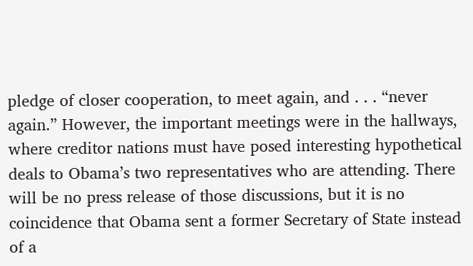pledge of closer cooperation, to meet again, and . . . “never again.” However, the important meetings were in the hallways, where creditor nations must have posed interesting hypothetical deals to Obama’s two representatives who are attending. There will be no press release of those discussions, but it is no coincidence that Obama sent a former Secretary of State instead of a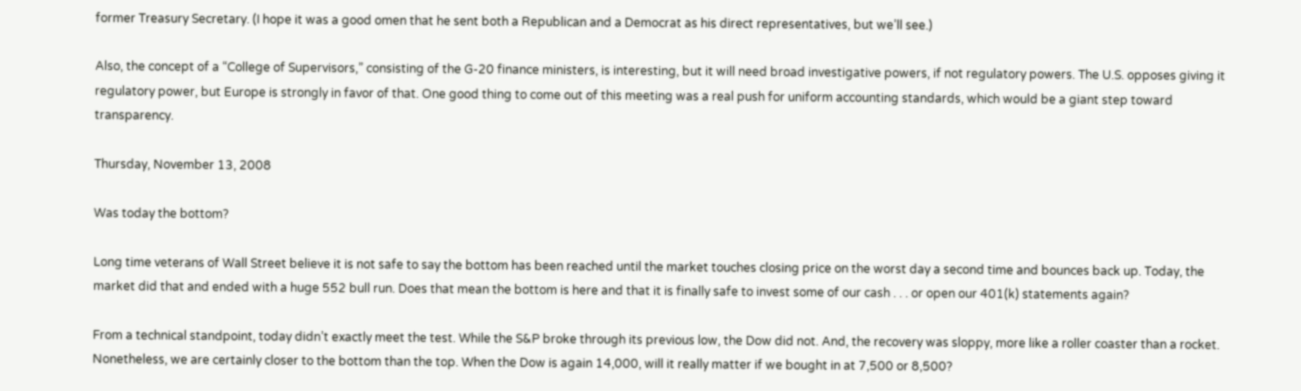former Treasury Secretary. (I hope it was a good omen that he sent both a Republican and a Democrat as his direct representatives, but we’ll see.)

Also, the concept of a “College of Supervisors,” consisting of the G-20 finance ministers, is interesting, but it will need broad investigative powers, if not regulatory powers. The U.S. opposes giving it regulatory power, but Europe is strongly in favor of that. One good thing to come out of this meeting was a real push for uniform accounting standards, which would be a giant step toward transparency.

Thursday, November 13, 2008

Was today the bottom?

Long time veterans of Wall Street believe it is not safe to say the bottom has been reached until the market touches closing price on the worst day a second time and bounces back up. Today, the market did that and ended with a huge 552 bull run. Does that mean the bottom is here and that it is finally safe to invest some of our cash . . . or open our 401(k) statements again?

From a technical standpoint, today didn’t exactly meet the test. While the S&P broke through its previous low, the Dow did not. And, the recovery was sloppy, more like a roller coaster than a rocket. Nonetheless, we are certainly closer to the bottom than the top. When the Dow is again 14,000, will it really matter if we bought in at 7,500 or 8,500?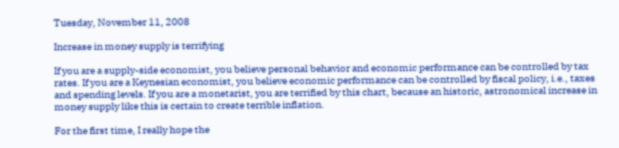Tuesday, November 11, 2008

Increase in money supply is terrifying

If you are a supply-side economist, you believe personal behavior and economic performance can be controlled by tax rates. If you are a Keynesian economist, you believe economic performance can be controlled by fiscal policy, i.e., taxes and spending levels. If you are a monetarist, you are terrified by this chart, because an historic, astronomical increase in money supply like this is certain to create terrible inflation.

For the first time, I really hope the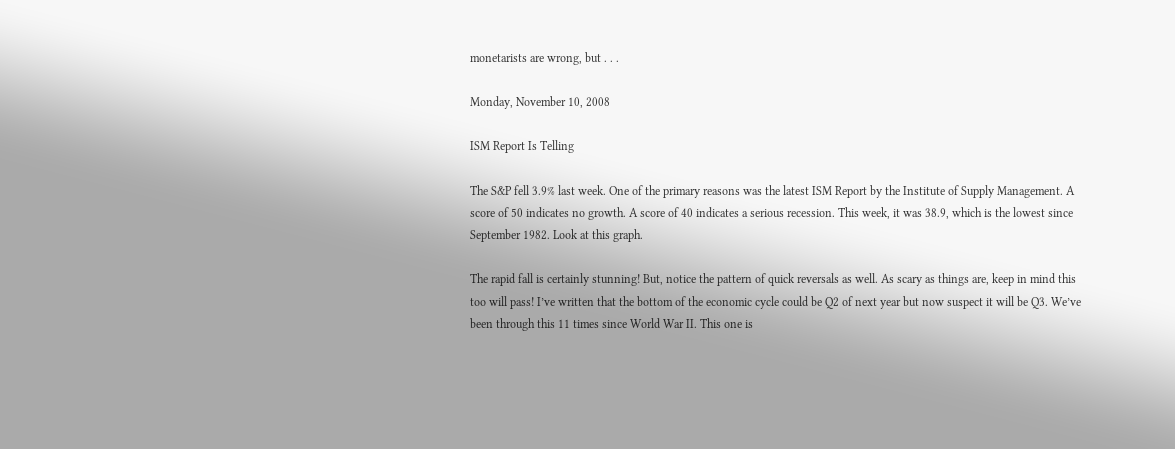monetarists are wrong, but . . .

Monday, November 10, 2008

ISM Report Is Telling

The S&P fell 3.9% last week. One of the primary reasons was the latest ISM Report by the Institute of Supply Management. A score of 50 indicates no growth. A score of 40 indicates a serious recession. This week, it was 38.9, which is the lowest since September 1982. Look at this graph.

The rapid fall is certainly stunning! But, notice the pattern of quick reversals as well. As scary as things are, keep in mind this too will pass! I’ve written that the bottom of the economic cycle could be Q2 of next year but now suspect it will be Q3. We’ve been through this 11 times since World War II. This one is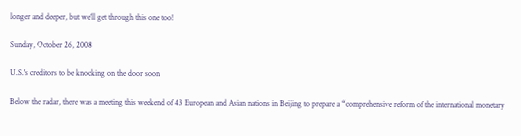longer and deeper, but we’ll get through this one too!

Sunday, October 26, 2008

U.S.'s creditors to be knocking on the door soon

Below the radar, there was a meeting this weekend of 43 European and Asian nations in Beijing to prepare a “comprehensive reform of the international monetary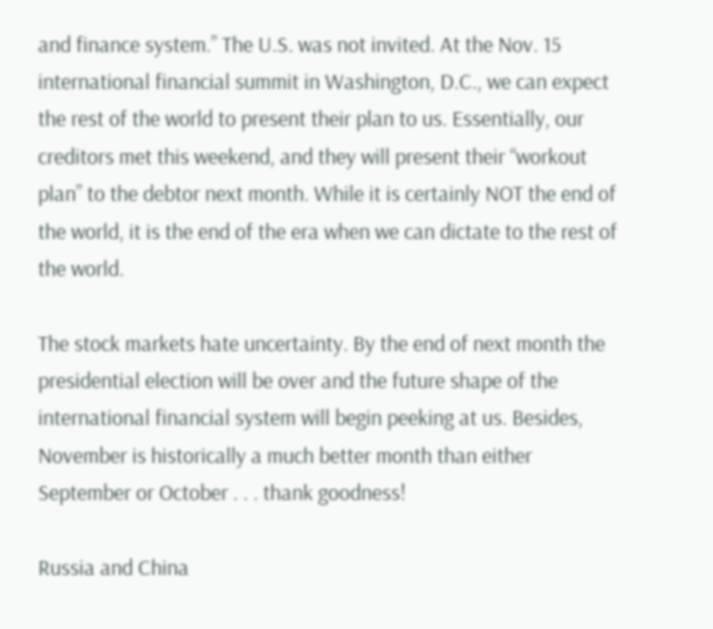and finance system.” The U.S. was not invited. At the Nov. 15 international financial summit in Washington, D.C., we can expect the rest of the world to present their plan to us. Essentially, our creditors met this weekend, and they will present their “workout plan” to the debtor next month. While it is certainly NOT the end of the world, it is the end of the era when we can dictate to the rest of the world.

The stock markets hate uncertainty. By the end of next month the presidential election will be over and the future shape of the international financial system will begin peeking at us. Besides, November is historically a much better month than either September or October . . . thank goodness!

Russia and China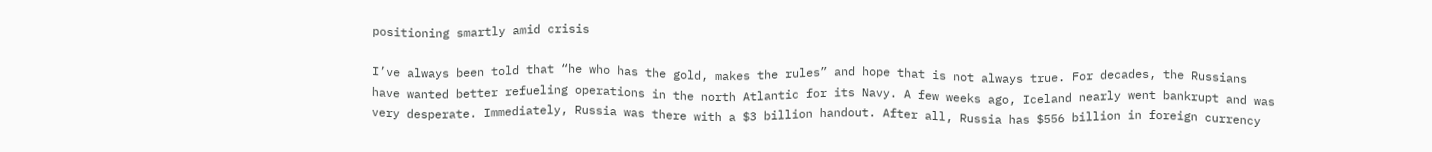positioning smartly amid crisis

I’ve always been told that “he who has the gold, makes the rules” and hope that is not always true. For decades, the Russians have wanted better refueling operations in the north Atlantic for its Navy. A few weeks ago, Iceland nearly went bankrupt and was very desperate. Immediately, Russia was there with a $3 billion handout. After all, Russia has $556 billion in foreign currency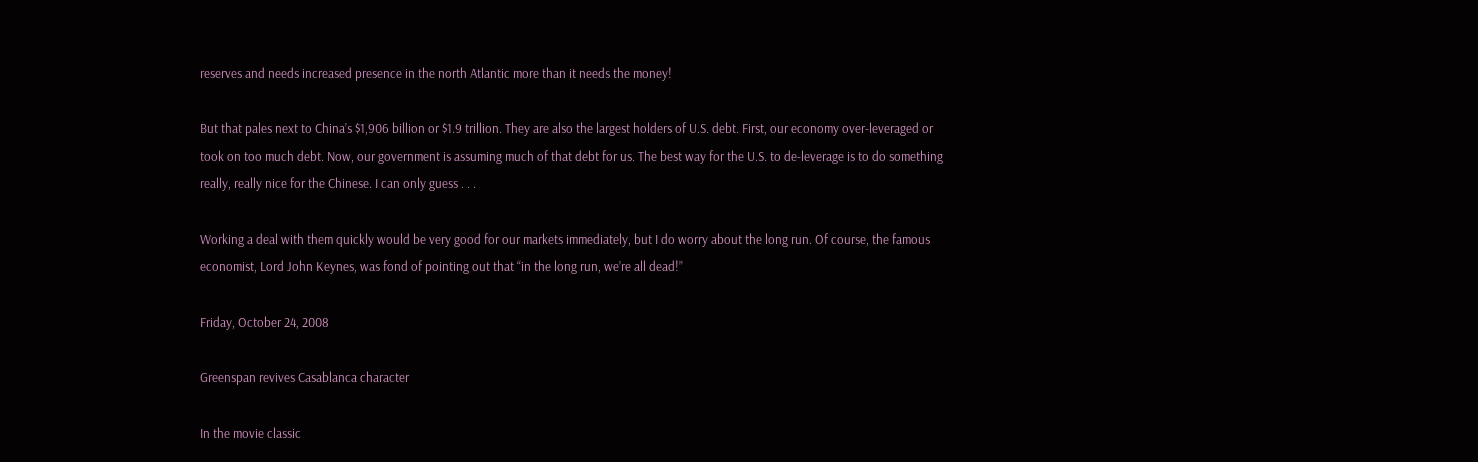reserves and needs increased presence in the north Atlantic more than it needs the money!

But that pales next to China’s $1,906 billion or $1.9 trillion. They are also the largest holders of U.S. debt. First, our economy over-leveraged or took on too much debt. Now, our government is assuming much of that debt for us. The best way for the U.S. to de-leverage is to do something really, really nice for the Chinese. I can only guess . . .

Working a deal with them quickly would be very good for our markets immediately, but I do worry about the long run. Of course, the famous economist, Lord John Keynes, was fond of pointing out that “in the long run, we’re all dead!”

Friday, October 24, 2008

Greenspan revives Casablanca character

In the movie classic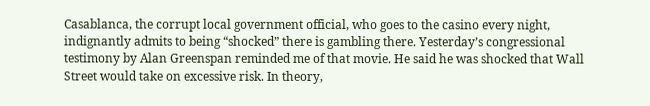Casablanca, the corrupt local government official, who goes to the casino every night, indignantly admits to being “shocked” there is gambling there. Yesterday’s congressional testimony by Alan Greenspan reminded me of that movie. He said he was shocked that Wall Street would take on excessive risk. In theory,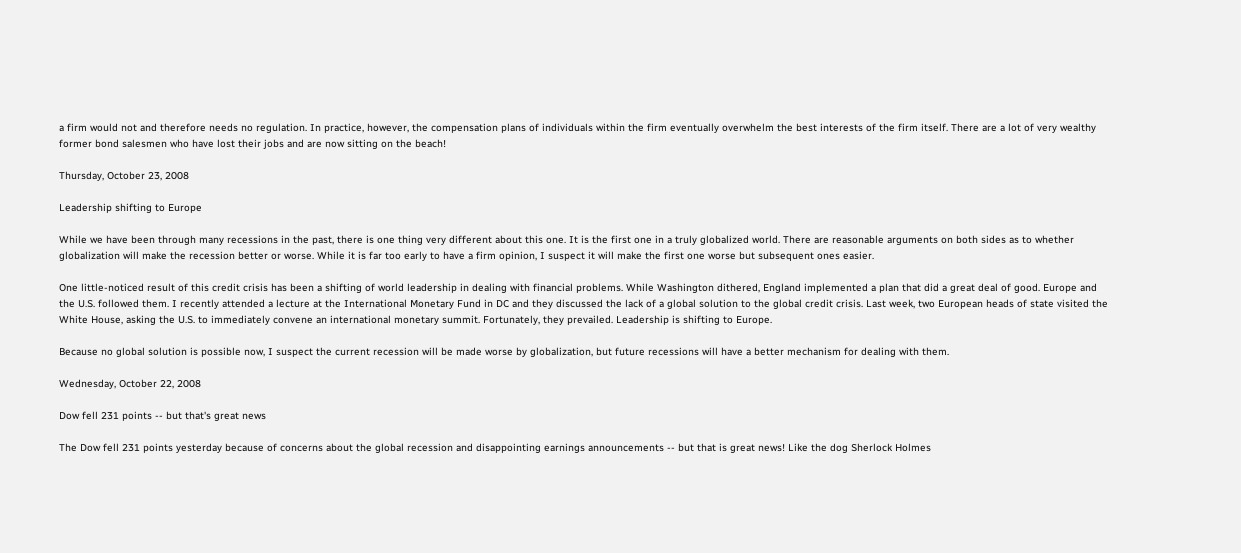a firm would not and therefore needs no regulation. In practice, however, the compensation plans of individuals within the firm eventually overwhelm the best interests of the firm itself. There are a lot of very wealthy former bond salesmen who have lost their jobs and are now sitting on the beach!

Thursday, October 23, 2008

Leadership shifting to Europe

While we have been through many recessions in the past, there is one thing very different about this one. It is the first one in a truly globalized world. There are reasonable arguments on both sides as to whether globalization will make the recession better or worse. While it is far too early to have a firm opinion, I suspect it will make the first one worse but subsequent ones easier.

One little-noticed result of this credit crisis has been a shifting of world leadership in dealing with financial problems. While Washington dithered, England implemented a plan that did a great deal of good. Europe and the U.S. followed them. I recently attended a lecture at the International Monetary Fund in DC and they discussed the lack of a global solution to the global credit crisis. Last week, two European heads of state visited the White House, asking the U.S. to immediately convene an international monetary summit. Fortunately, they prevailed. Leadership is shifting to Europe.

Because no global solution is possible now, I suspect the current recession will be made worse by globalization, but future recessions will have a better mechanism for dealing with them.

Wednesday, October 22, 2008

Dow fell 231 points -- but that's great news

The Dow fell 231 points yesterday because of concerns about the global recession and disappointing earnings announcements -- but that is great news! Like the dog Sherlock Holmes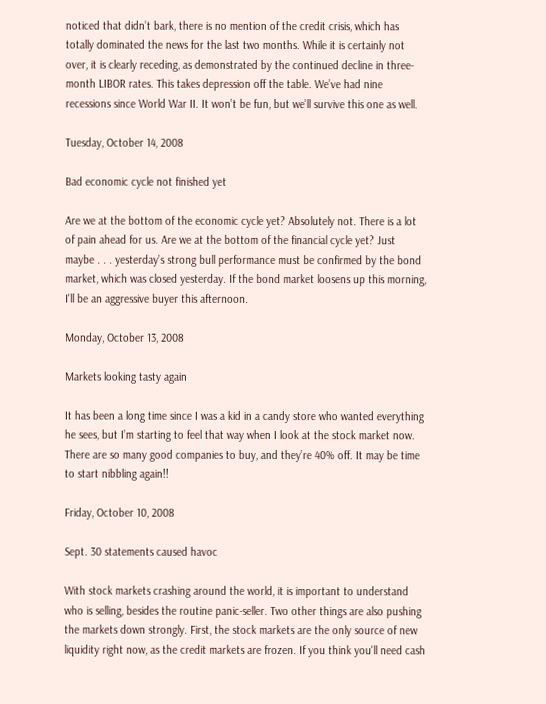noticed that didn’t bark, there is no mention of the credit crisis, which has totally dominated the news for the last two months. While it is certainly not over, it is clearly receding, as demonstrated by the continued decline in three-month LIBOR rates. This takes depression off the table. We’ve had nine recessions since World War II. It won’t be fun, but we’ll survive this one as well.

Tuesday, October 14, 2008

Bad economic cycle not finished yet

Are we at the bottom of the economic cycle yet? Absolutely not. There is a lot of pain ahead for us. Are we at the bottom of the financial cycle yet? Just maybe . . . yesterday’s strong bull performance must be confirmed by the bond market, which was closed yesterday. If the bond market loosens up this morning, I'll be an aggressive buyer this afternoon.

Monday, October 13, 2008

Markets looking tasty again

It has been a long time since I was a kid in a candy store who wanted everything he sees, but I’m starting to feel that way when I look at the stock market now. There are so many good companies to buy, and they’re 40% off. It may be time to start nibbling again!!

Friday, October 10, 2008

Sept. 30 statements caused havoc

With stock markets crashing around the world, it is important to understand who is selling, besides the routine panic-seller. Two other things are also pushing the markets down strongly. First, the stock markets are the only source of new liquidity right now, as the credit markets are frozen. If you think you'll need cash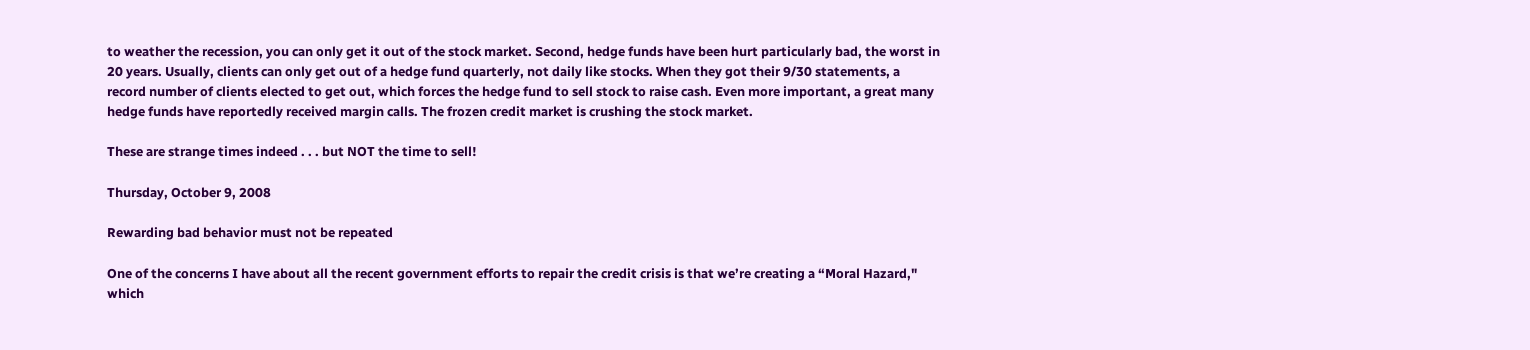to weather the recession, you can only get it out of the stock market. Second, hedge funds have been hurt particularly bad, the worst in 20 years. Usually, clients can only get out of a hedge fund quarterly, not daily like stocks. When they got their 9/30 statements, a record number of clients elected to get out, which forces the hedge fund to sell stock to raise cash. Even more important, a great many hedge funds have reportedly received margin calls. The frozen credit market is crushing the stock market.

These are strange times indeed . . . but NOT the time to sell!

Thursday, October 9, 2008

Rewarding bad behavior must not be repeated

One of the concerns I have about all the recent government efforts to repair the credit crisis is that we’re creating a “Moral Hazard," which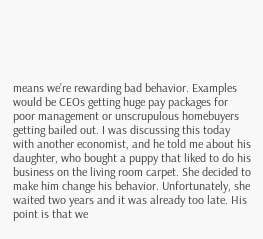means we’re rewarding bad behavior. Examples would be CEOs getting huge pay packages for poor management or unscrupulous homebuyers getting bailed out. I was discussing this today with another economist, and he told me about his daughter, who bought a puppy that liked to do his business on the living room carpet. She decided to make him change his behavior. Unfortunately, she waited two years and it was already too late. His point is that we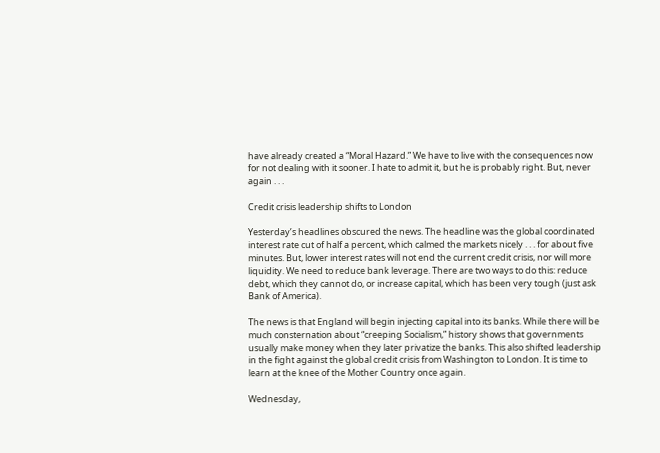have already created a “Moral Hazard.” We have to live with the consequences now for not dealing with it sooner. I hate to admit it, but he is probably right. But, never again . . .

Credit crisis leadership shifts to London

Yesterday’s headlines obscured the news. The headline was the global coordinated interest rate cut of half a percent, which calmed the markets nicely . . . for about five minutes. But, lower interest rates will not end the current credit crisis, nor will more liquidity. We need to reduce bank leverage. There are two ways to do this: reduce debt, which they cannot do, or increase capital, which has been very tough (just ask Bank of America).

The news is that England will begin injecting capital into its banks. While there will be much consternation about “creeping Socialism,” history shows that governments usually make money when they later privatize the banks. This also shifted leadership in the fight against the global credit crisis from Washington to London. It is time to learn at the knee of the Mother Country once again.

Wednesday,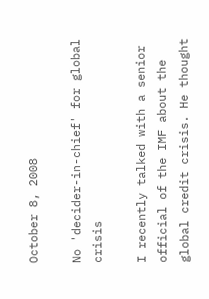October 8, 2008

No 'decider-in-chief' for global crisis

I recently talked with a senior official of the IMF about the global credit crisis. He thought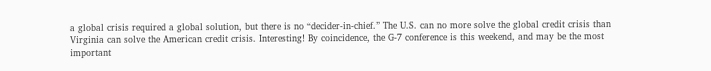a global crisis required a global solution, but there is no “decider-in-chief.” The U.S. can no more solve the global credit crisis than Virginia can solve the American credit crisis. Interesting! By coincidence, the G-7 conference is this weekend, and may be the most important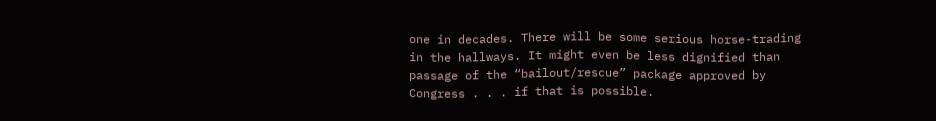one in decades. There will be some serious horse-trading in the hallways. It might even be less dignified than passage of the “bailout/rescue” package approved by Congress . . . if that is possible.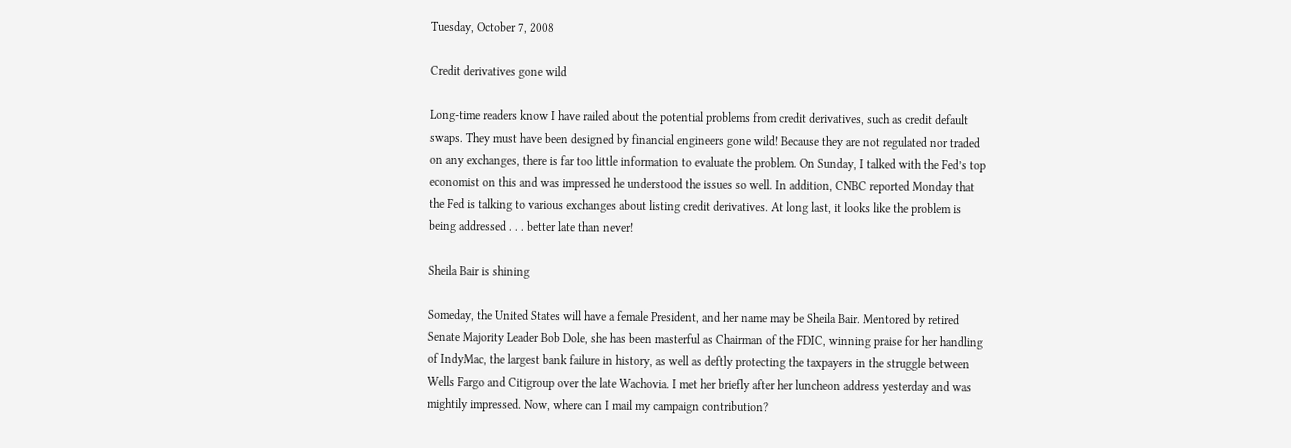Tuesday, October 7, 2008

Credit derivatives gone wild

Long-time readers know I have railed about the potential problems from credit derivatives, such as credit default swaps. They must have been designed by financial engineers gone wild! Because they are not regulated nor traded on any exchanges, there is far too little information to evaluate the problem. On Sunday, I talked with the Fed’s top economist on this and was impressed he understood the issues so well. In addition, CNBC reported Monday that the Fed is talking to various exchanges about listing credit derivatives. At long last, it looks like the problem is being addressed . . . better late than never!

Sheila Bair is shining

Someday, the United States will have a female President, and her name may be Sheila Bair. Mentored by retired Senate Majority Leader Bob Dole, she has been masterful as Chairman of the FDIC, winning praise for her handling of IndyMac, the largest bank failure in history, as well as deftly protecting the taxpayers in the struggle between Wells Fargo and Citigroup over the late Wachovia. I met her briefly after her luncheon address yesterday and was mightily impressed. Now, where can I mail my campaign contribution?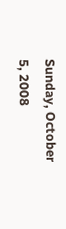Sunday, October 5, 2008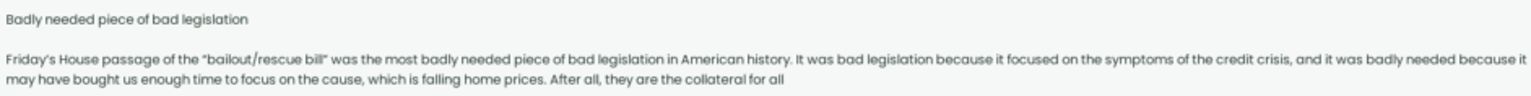Badly needed piece of bad legislation

Friday’s House passage of the “bailout/rescue bill” was the most badly needed piece of bad legislation in American history. It was bad legislation because it focused on the symptoms of the credit crisis, and it was badly needed because it may have bought us enough time to focus on the cause, which is falling home prices. After all, they are the collateral for all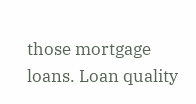those mortgage loans. Loan quality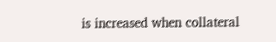is increased when collateral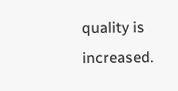quality is increased.